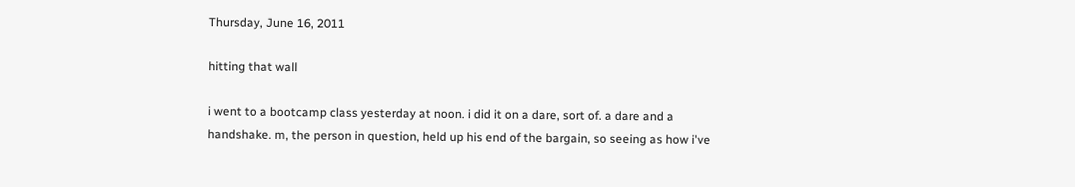Thursday, June 16, 2011

hitting that wall

i went to a bootcamp class yesterday at noon. i did it on a dare, sort of. a dare and a handshake. m, the person in question, held up his end of the bargain, so seeing as how i've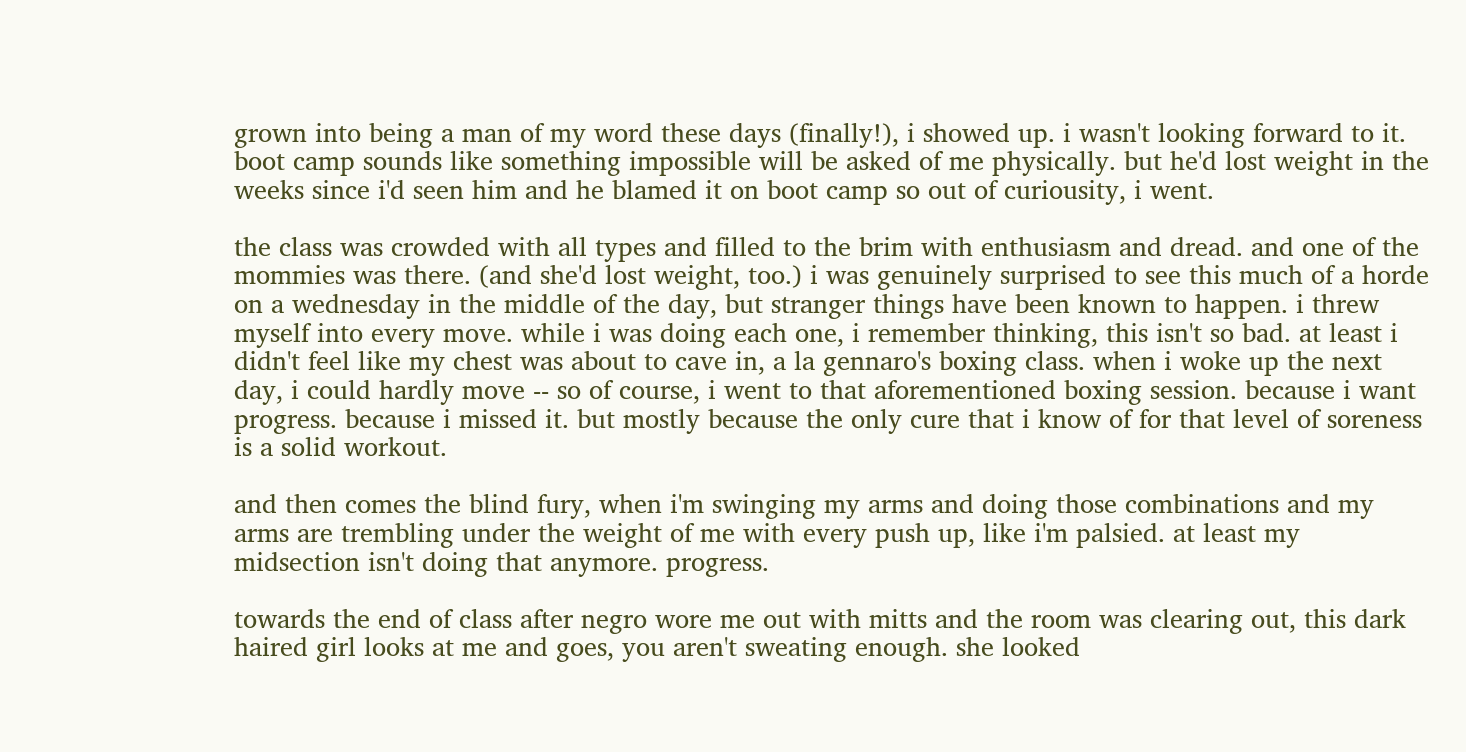grown into being a man of my word these days (finally!), i showed up. i wasn't looking forward to it. boot camp sounds like something impossible will be asked of me physically. but he'd lost weight in the weeks since i'd seen him and he blamed it on boot camp so out of curiousity, i went.

the class was crowded with all types and filled to the brim with enthusiasm and dread. and one of the mommies was there. (and she'd lost weight, too.) i was genuinely surprised to see this much of a horde on a wednesday in the middle of the day, but stranger things have been known to happen. i threw myself into every move. while i was doing each one, i remember thinking, this isn't so bad. at least i didn't feel like my chest was about to cave in, a la gennaro's boxing class. when i woke up the next day, i could hardly move -- so of course, i went to that aforementioned boxing session. because i want progress. because i missed it. but mostly because the only cure that i know of for that level of soreness is a solid workout.

and then comes the blind fury, when i'm swinging my arms and doing those combinations and my arms are trembling under the weight of me with every push up, like i'm palsied. at least my midsection isn't doing that anymore. progress.

towards the end of class after negro wore me out with mitts and the room was clearing out, this dark haired girl looks at me and goes, you aren't sweating enough. she looked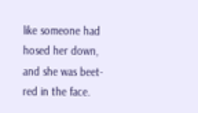like someone had hosed her down, and she was beet-red in the face.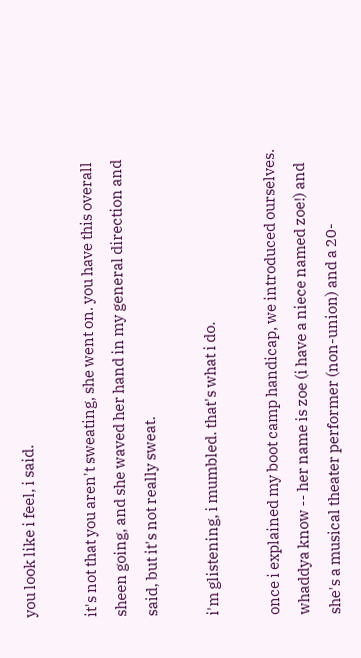you look like i feel, i said.

it's not that you aren't sweating, she went on. you have this overall sheen going, and she waved her hand in my general direction and said, but it's not really sweat.

i'm glistening, i mumbled. that's what i do.

once i explained my boot camp handicap, we introduced ourselves. whaddya know -- her name is zoe (i have a niece named zoe!) and she's a musical theater performer (non-union) and a 20-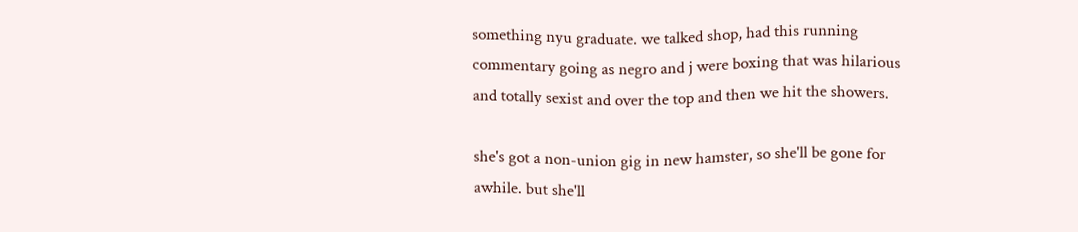something nyu graduate. we talked shop, had this running commentary going as negro and j were boxing that was hilarious and totally sexist and over the top and then we hit the showers.

she's got a non-union gig in new hamster, so she'll be gone for awhile. but she'll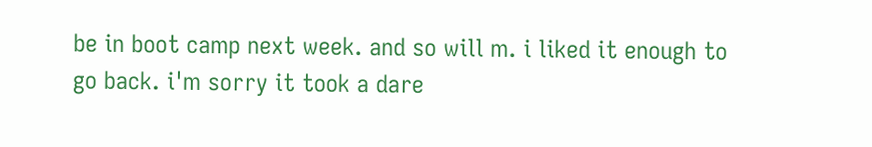be in boot camp next week. and so will m. i liked it enough to go back. i'm sorry it took a dare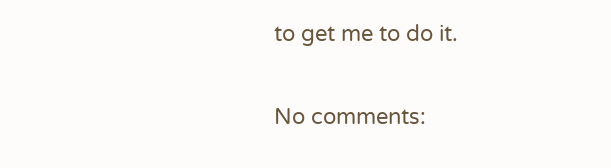to get me to do it.

No comments: